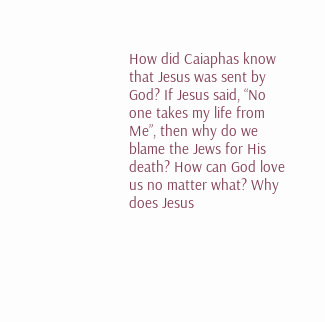How did Caiaphas know that Jesus was sent by God? If Jesus said, “No one takes my life from Me”, then why do we blame the Jews for His death? How can God love us no matter what? Why does Jesus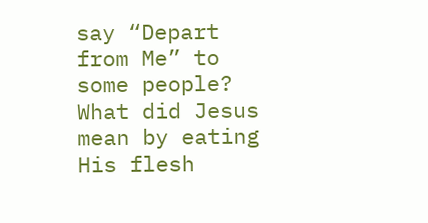say “Depart from Me” to some people? What did Jesus mean by eating His flesh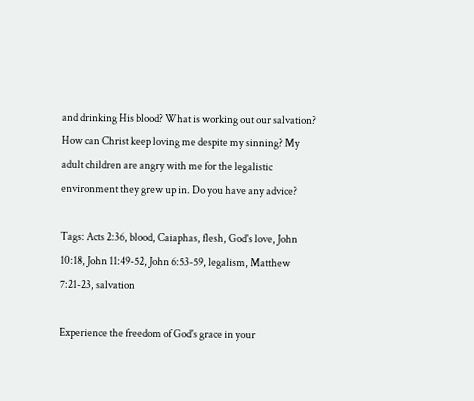and drinking His blood? What is working out our salvation? How can Christ keep loving me despite my sinning? My adult children are angry with me for the legalistic environment they grew up in. Do you have any advice?

Tags: Acts 2:36, blood, Caiaphas, flesh, God's love, John 10:18, John 11:49-52, John 6:53-59, legalism, Matthew 7:21-23, salvation

Experience the freedom of God's grace in your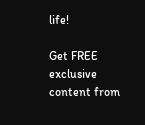life!

Get FREE exclusive content from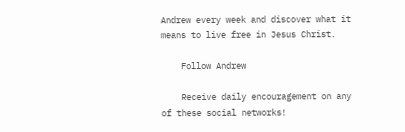Andrew every week and discover what it means to live free in Jesus Christ.

    Follow Andrew

    Receive daily encouragement on any of these social networks!